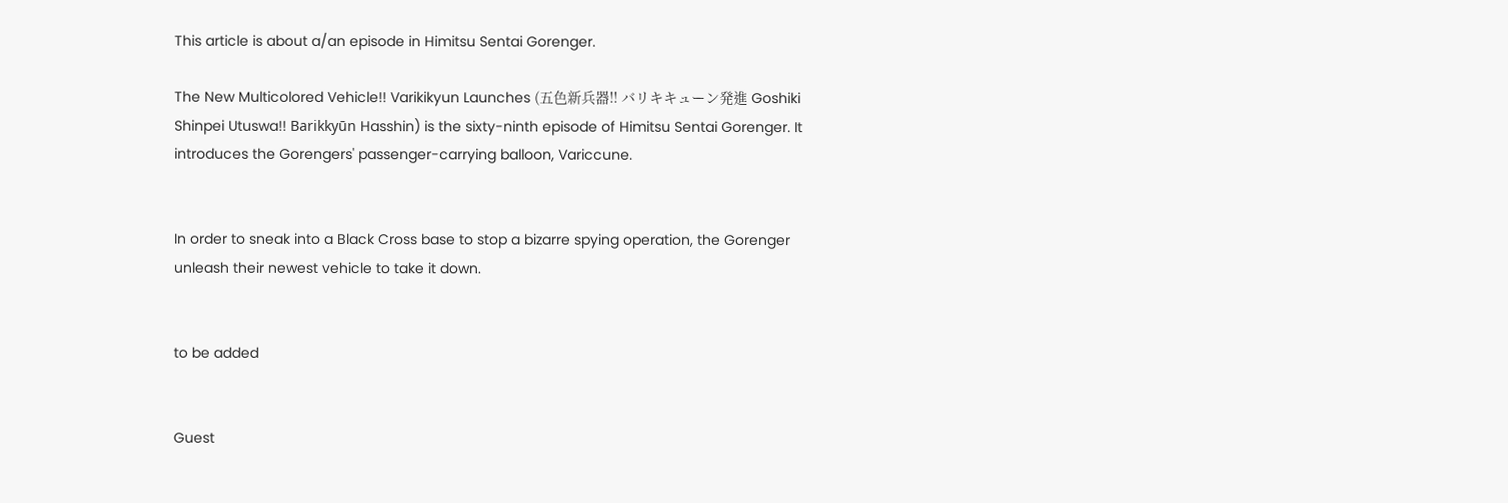This article is about a/an episode in Himitsu Sentai Gorenger.

The New Multicolored Vehicle!! Varikikyun Launches (五色新兵器!! バリキキューン発進 Goshiki Shinpei Utuswa!! Barikkyūn Hasshin) is the sixty-ninth episode of Himitsu Sentai Gorenger. It introduces the Gorengers' passenger-carrying balloon, Variccune.


In order to sneak into a Black Cross base to stop a bizarre spying operation, the Gorenger unleash their newest vehicle to take it down.


to be added


Guest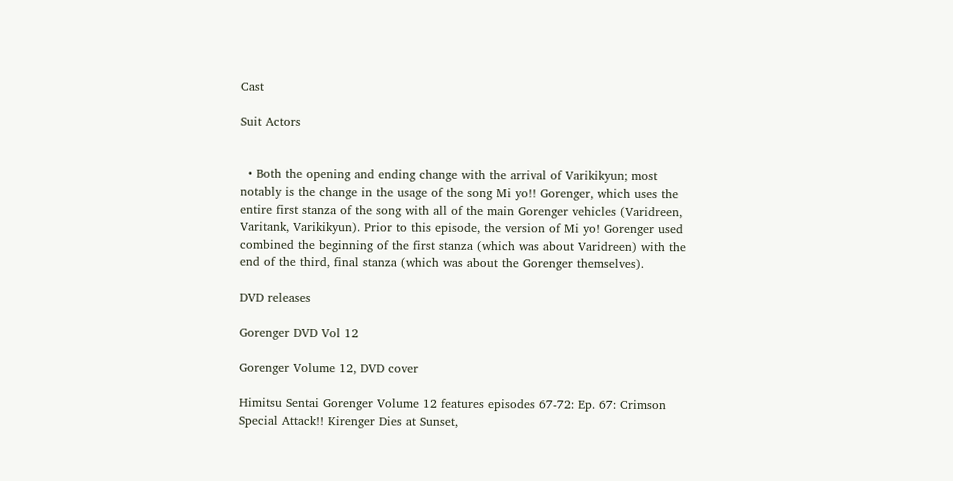Cast

Suit Actors


  • Both the opening and ending change with the arrival of Varikikyun; most notably is the change in the usage of the song Mi yo!! Gorenger, which uses the entire first stanza of the song with all of the main Gorenger vehicles (Varidreen, Varitank, Varikikyun). Prior to this episode, the version of Mi yo! Gorenger used combined the beginning of the first stanza (which was about Varidreen) with the end of the third, final stanza (which was about the Gorenger themselves).

DVD releases

Gorenger DVD Vol 12

Gorenger Volume 12, DVD cover

Himitsu Sentai Gorenger Volume 12 features episodes 67-72: Ep. 67: Crimson Special Attack!! Kirenger Dies at Sunset,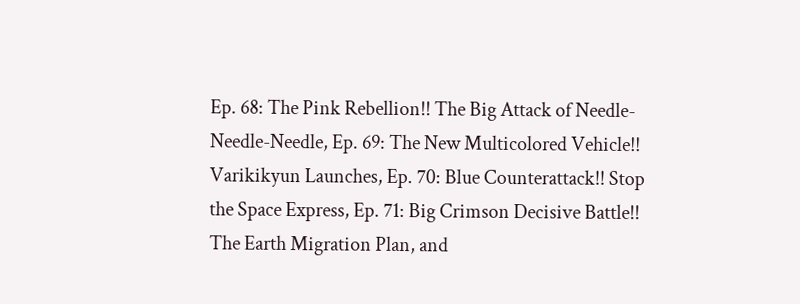Ep. 68: The Pink Rebellion!! The Big Attack of Needle-Needle-Needle, Ep. 69: The New Multicolored Vehicle!! Varikikyun Launches, Ep. 70: Blue Counterattack!! Stop the Space Express, Ep. 71: Big Crimson Decisive Battle!! The Earth Migration Plan, and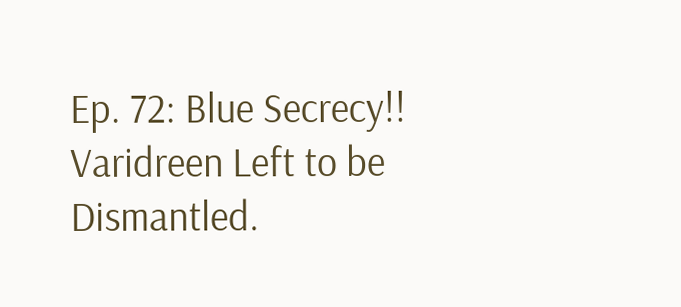Ep. 72: Blue Secrecy!! Varidreen Left to be Dismantled.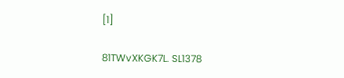[1]

81TWvXKGK7L. SL1378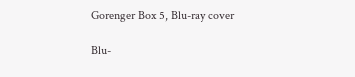Gorenger Box 5, Blu-ray cover

Blu-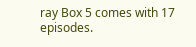ray Box 5 comes with 17 episodes.